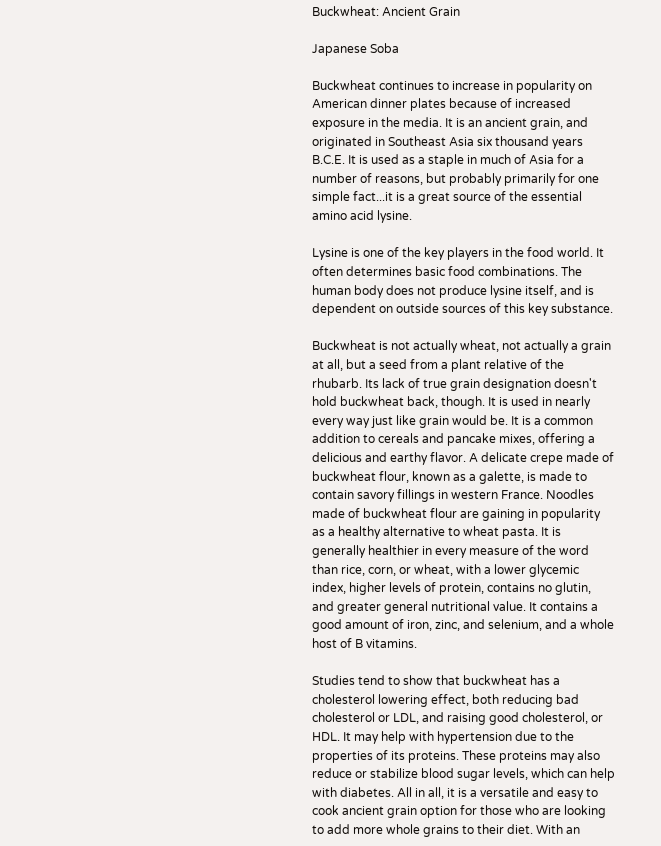Buckwheat: Ancient Grain

Japanese Soba

Buckwheat continues to increase in popularity on American dinner plates because of increased exposure in the media. It is an ancient grain, and originated in Southeast Asia six thousand years B.C.E. It is used as a staple in much of Asia for a number of reasons, but probably primarily for one simple fact...it is a great source of the essential amino acid lysine.

Lysine is one of the key players in the food world. It often determines basic food combinations. The human body does not produce lysine itself, and is dependent on outside sources of this key substance.

Buckwheat is not actually wheat, not actually a grain at all, but a seed from a plant relative of the rhubarb. Its lack of true grain designation doesn't hold buckwheat back, though. It is used in nearly every way just like grain would be. It is a common addition to cereals and pancake mixes, offering a delicious and earthy flavor. A delicate crepe made of buckwheat flour, known as a galette, is made to contain savory fillings in western France. Noodles made of buckwheat flour are gaining in popularity as a healthy alternative to wheat pasta. It is generally healthier in every measure of the word than rice, corn, or wheat, with a lower glycemic index, higher levels of protein, contains no glutin, and greater general nutritional value. It contains a good amount of iron, zinc, and selenium, and a whole host of B vitamins.

Studies tend to show that buckwheat has a cholesterol lowering effect, both reducing bad cholesterol or LDL, and raising good cholesterol, or HDL. It may help with hypertension due to the properties of its proteins. These proteins may also reduce or stabilize blood sugar levels, which can help with diabetes. All in all, it is a versatile and easy to cook ancient grain option for those who are looking to add more whole grains to their diet. With an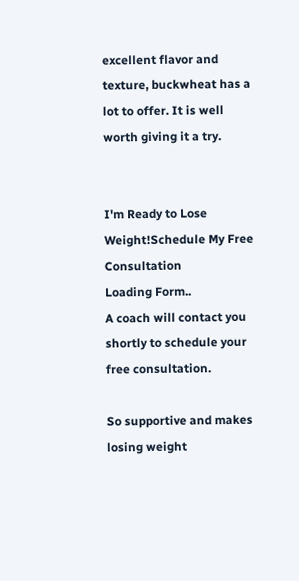excellent flavor and texture, buckwheat has a lot to offer. It is well worth giving it a try.


I'm Ready to Lose Weight!Schedule My Free Consultation
Loading Form..
A coach will contact you shortly to schedule your free consultation.

So supportive and makes losing weight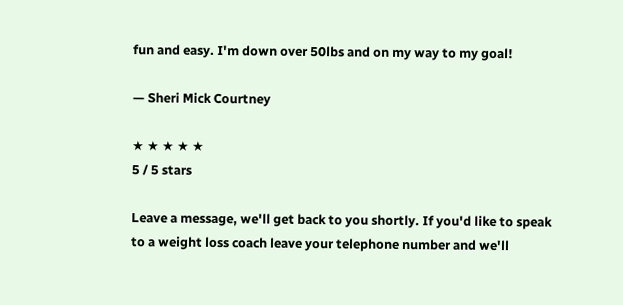fun and easy. I'm down over 50lbs and on my way to my goal!

— Sheri Mick Courtney

★ ★ ★ ★ ★
5 / 5 stars

Leave a message, we'll get back to you shortly. If you'd like to speak to a weight loss coach leave your telephone number and we'll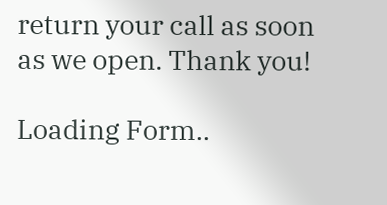return your call as soon as we open. Thank you!

Loading Form..